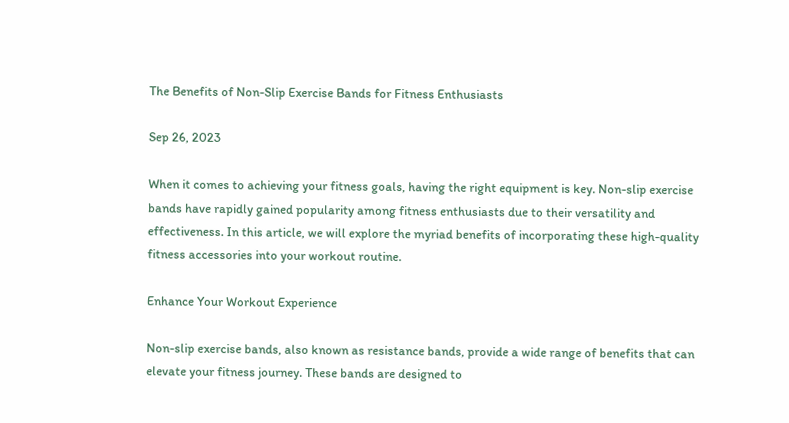The Benefits of Non-Slip Exercise Bands for Fitness Enthusiasts

Sep 26, 2023

When it comes to achieving your fitness goals, having the right equipment is key. Non-slip exercise bands have rapidly gained popularity among fitness enthusiasts due to their versatility and effectiveness. In this article, we will explore the myriad benefits of incorporating these high-quality fitness accessories into your workout routine.

Enhance Your Workout Experience

Non-slip exercise bands, also known as resistance bands, provide a wide range of benefits that can elevate your fitness journey. These bands are designed to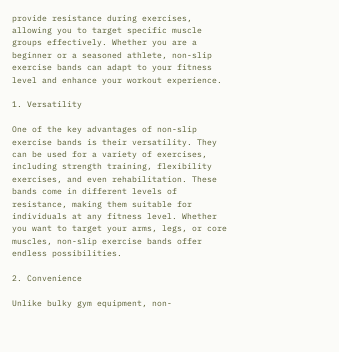provide resistance during exercises, allowing you to target specific muscle groups effectively. Whether you are a beginner or a seasoned athlete, non-slip exercise bands can adapt to your fitness level and enhance your workout experience.

1. Versatility

One of the key advantages of non-slip exercise bands is their versatility. They can be used for a variety of exercises, including strength training, flexibility exercises, and even rehabilitation. These bands come in different levels of resistance, making them suitable for individuals at any fitness level. Whether you want to target your arms, legs, or core muscles, non-slip exercise bands offer endless possibilities.

2. Convenience

Unlike bulky gym equipment, non-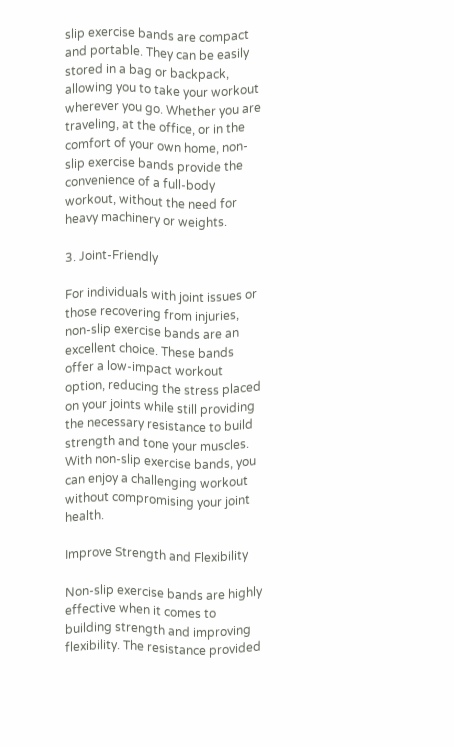slip exercise bands are compact and portable. They can be easily stored in a bag or backpack, allowing you to take your workout wherever you go. Whether you are traveling, at the office, or in the comfort of your own home, non-slip exercise bands provide the convenience of a full-body workout, without the need for heavy machinery or weights.

3. Joint-Friendly

For individuals with joint issues or those recovering from injuries, non-slip exercise bands are an excellent choice. These bands offer a low-impact workout option, reducing the stress placed on your joints while still providing the necessary resistance to build strength and tone your muscles. With non-slip exercise bands, you can enjoy a challenging workout without compromising your joint health.

Improve Strength and Flexibility

Non-slip exercise bands are highly effective when it comes to building strength and improving flexibility. The resistance provided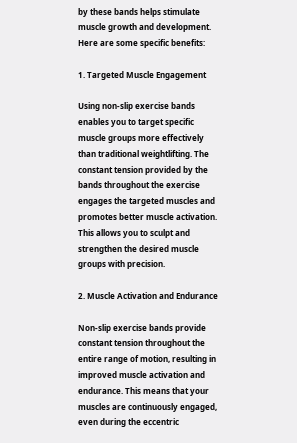by these bands helps stimulate muscle growth and development. Here are some specific benefits:

1. Targeted Muscle Engagement

Using non-slip exercise bands enables you to target specific muscle groups more effectively than traditional weightlifting. The constant tension provided by the bands throughout the exercise engages the targeted muscles and promotes better muscle activation. This allows you to sculpt and strengthen the desired muscle groups with precision.

2. Muscle Activation and Endurance

Non-slip exercise bands provide constant tension throughout the entire range of motion, resulting in improved muscle activation and endurance. This means that your muscles are continuously engaged, even during the eccentric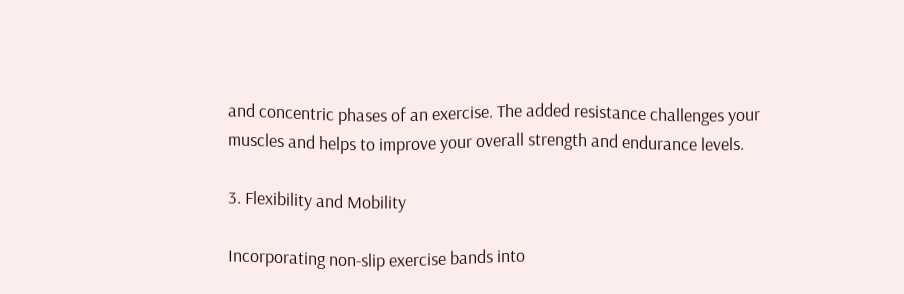and concentric phases of an exercise. The added resistance challenges your muscles and helps to improve your overall strength and endurance levels.

3. Flexibility and Mobility

Incorporating non-slip exercise bands into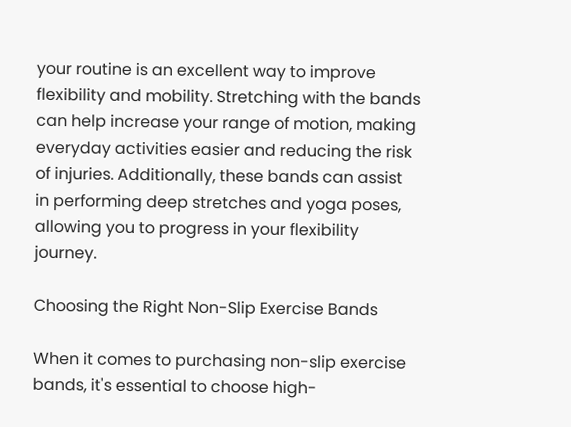your routine is an excellent way to improve flexibility and mobility. Stretching with the bands can help increase your range of motion, making everyday activities easier and reducing the risk of injuries. Additionally, these bands can assist in performing deep stretches and yoga poses, allowing you to progress in your flexibility journey.

Choosing the Right Non-Slip Exercise Bands

When it comes to purchasing non-slip exercise bands, it's essential to choose high-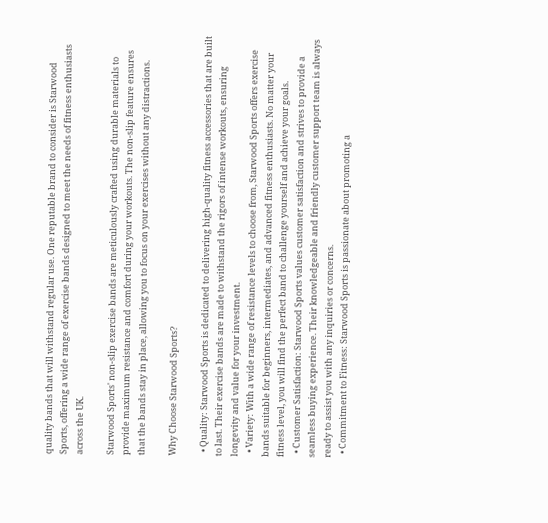quality bands that will withstand regular use. One reputable brand to consider is Starwood Sports, offering a wide range of exercise bands designed to meet the needs of fitness enthusiasts across the UK.

Starwood Sports' non-slip exercise bands are meticulously crafted using durable materials to provide maximum resistance and comfort during your workouts. The non-slip feature ensures that the bands stay in place, allowing you to focus on your exercises without any distractions.

Why Choose Starwood Sports?

  • Quality: Starwood Sports is dedicated to delivering high-quality fitness accessories that are built to last. Their exercise bands are made to withstand the rigors of intense workouts, ensuring longevity and value for your investment.
  • Variety: With a wide range of resistance levels to choose from, Starwood Sports offers exercise bands suitable for beginners, intermediates, and advanced fitness enthusiasts. No matter your fitness level, you will find the perfect band to challenge yourself and achieve your goals.
  • Customer Satisfaction: Starwood Sports values customer satisfaction and strives to provide a seamless buying experience. Their knowledgeable and friendly customer support team is always ready to assist you with any inquiries or concerns.
  • Commitment to Fitness: Starwood Sports is passionate about promoting a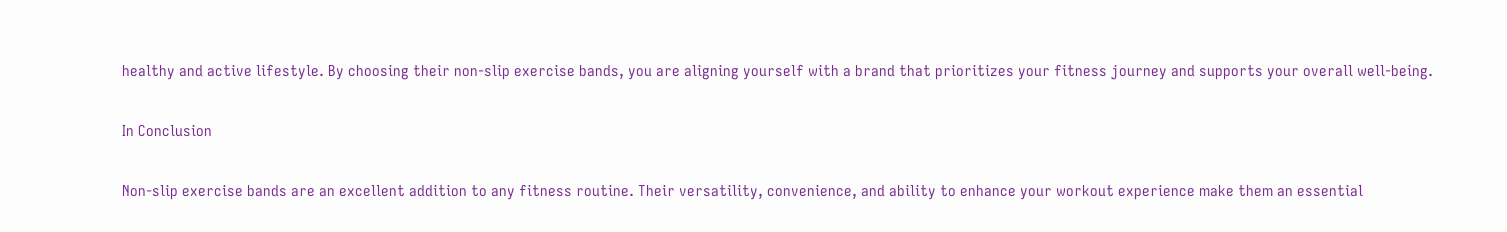healthy and active lifestyle. By choosing their non-slip exercise bands, you are aligning yourself with a brand that prioritizes your fitness journey and supports your overall well-being.

In Conclusion

Non-slip exercise bands are an excellent addition to any fitness routine. Their versatility, convenience, and ability to enhance your workout experience make them an essential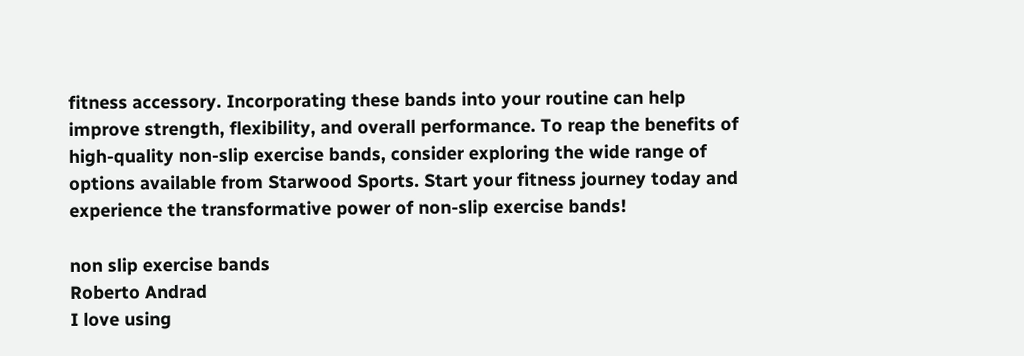fitness accessory. Incorporating these bands into your routine can help improve strength, flexibility, and overall performance. To reap the benefits of high-quality non-slip exercise bands, consider exploring the wide range of options available from Starwood Sports. Start your fitness journey today and experience the transformative power of non-slip exercise bands!

non slip exercise bands
Roberto Andrad
I love using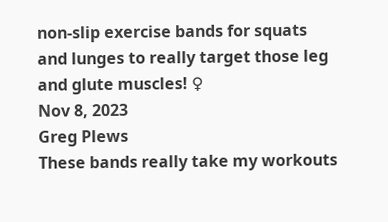non-slip exercise bands for squats and lunges to really target those leg and glute muscles! ♀
Nov 8, 2023
Greg Plews
These bands really take my workouts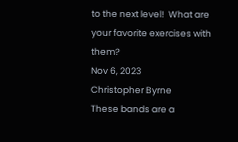to the next level!  What are your favorite exercises with them?
Nov 6, 2023
Christopher Byrne
These bands are a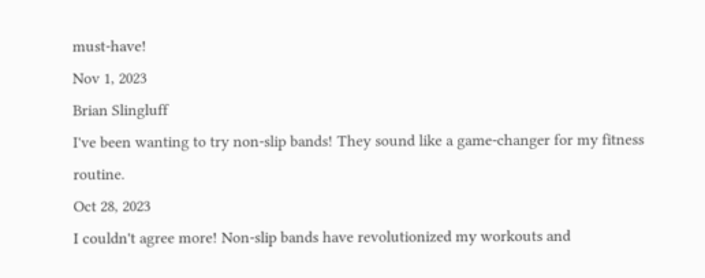must-have!
Nov 1, 2023
Brian Slingluff
I've been wanting to try non-slip bands! They sound like a game-changer for my fitness routine.
Oct 28, 2023
I couldn't agree more! Non-slip bands have revolutionized my workouts and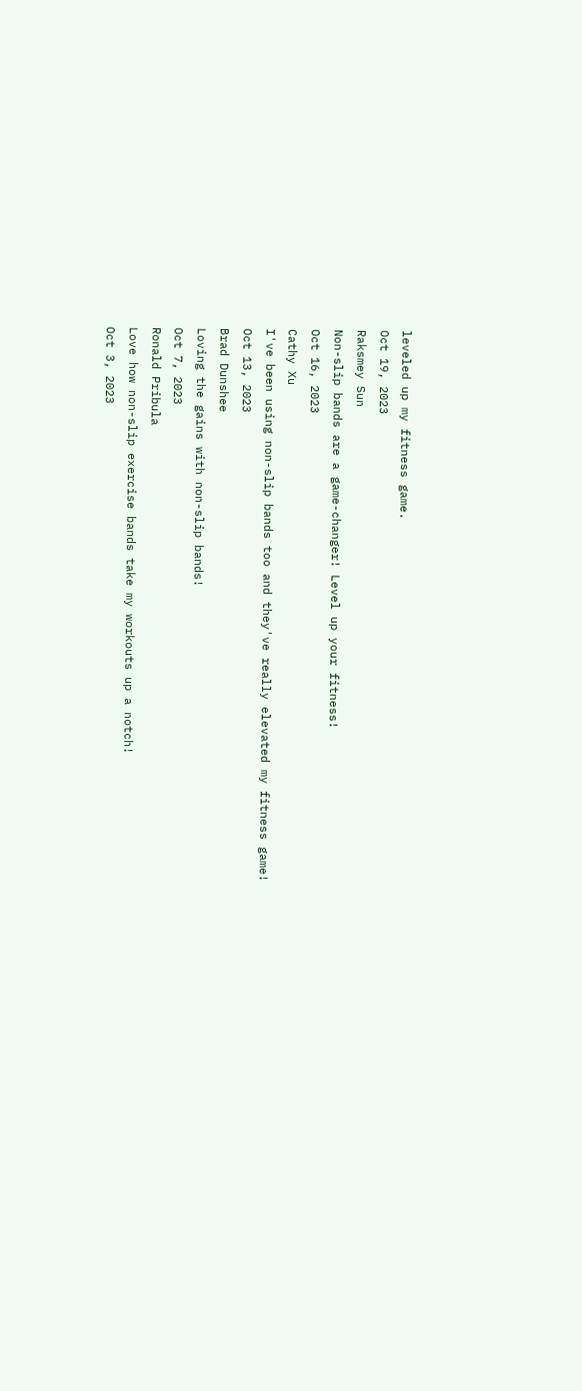leveled up my fitness game.
Oct 19, 2023
Raksmey Sun
Non-slip bands are a game-changer! Level up your fitness!
Oct 16, 2023
Cathy Xu
I've been using non-slip bands too and they've really elevated my fitness game!
Oct 13, 2023
Brad Dunshee
Loving the gains with non-slip bands!
Oct 7, 2023
Ronald Pribula
Love how non-slip exercise bands take my workouts up a notch!
Oct 3, 2023